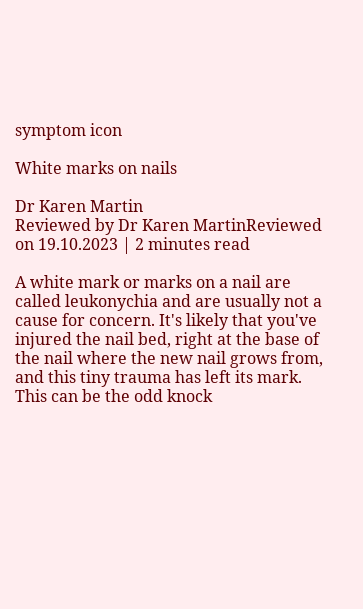symptom icon

White marks on nails

Dr Karen Martin
Reviewed by Dr Karen MartinReviewed on 19.10.2023 | 2 minutes read

A white mark or marks on a nail are called leukonychia and are usually not a cause for concern. It's likely that you've injured the nail bed, right at the base of the nail where the new nail grows from, and this tiny trauma has left its mark. This can be the odd knock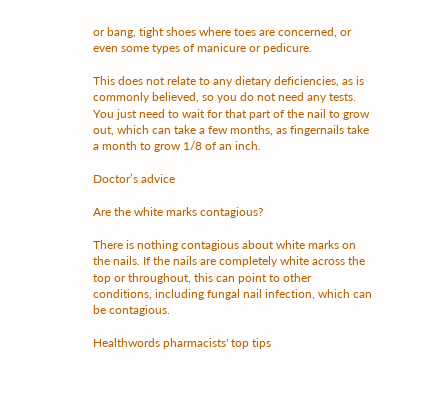or bang, tight shoes where toes are concerned, or even some types of manicure or pedicure.

This does not relate to any dietary deficiencies, as is commonly believed, so you do not need any tests. You just need to wait for that part of the nail to grow out, which can take a few months, as fingernails take a month to grow 1/8 of an inch.

Doctor’s advice

Are the white marks contagious?

There is nothing contagious about white marks on the nails. If the nails are completely white across the top or throughout, this can point to other conditions, including fungal nail infection, which can be contagious.

Healthwords pharmacists' top tips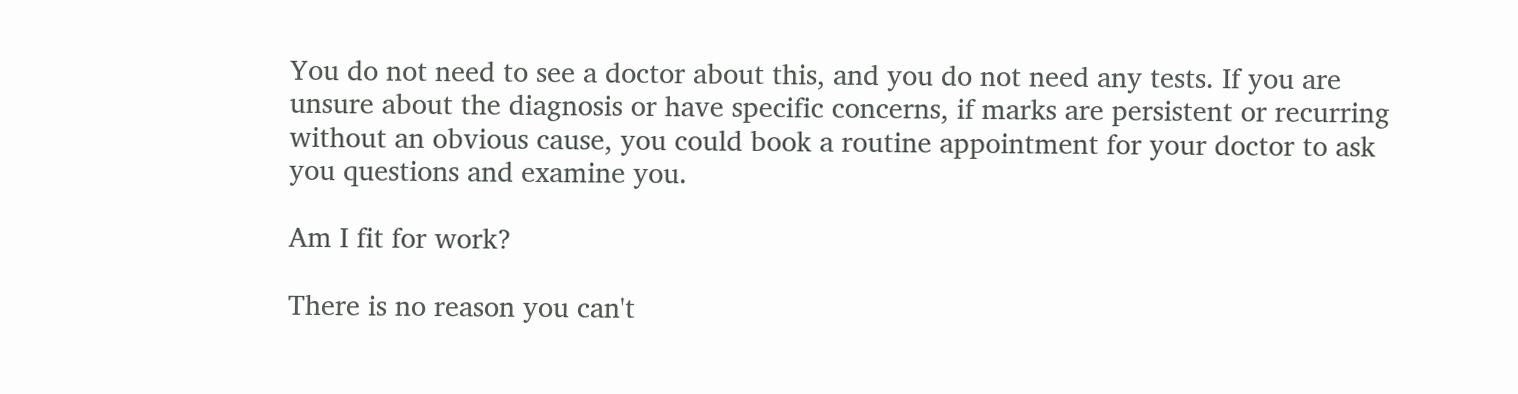You do not need to see a doctor about this, and you do not need any tests. If you are unsure about the diagnosis or have specific concerns, if marks are persistent or recurring without an obvious cause, you could book a routine appointment for your doctor to ask you questions and examine you.

Am I fit for work?

There is no reason you can't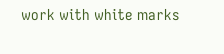work with white marks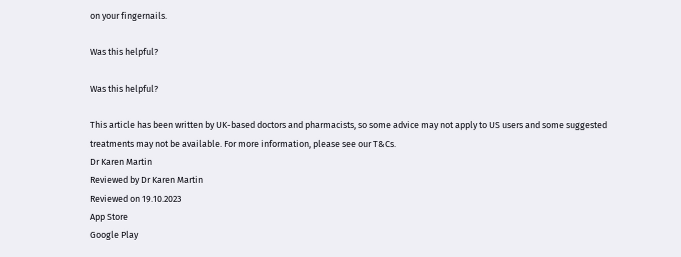on your fingernails.

Was this helpful?

Was this helpful?

This article has been written by UK-based doctors and pharmacists, so some advice may not apply to US users and some suggested treatments may not be available. For more information, please see our T&Cs.
Dr Karen Martin
Reviewed by Dr Karen Martin
Reviewed on 19.10.2023
App Store
Google Play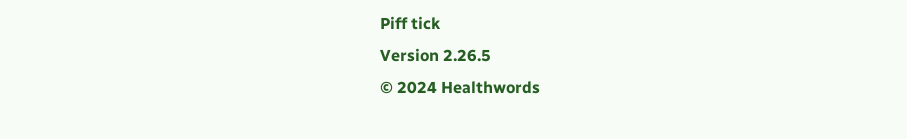Piff tick
Version 2.26.5
© 2024 Healthwords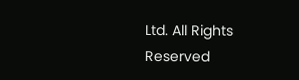Ltd. All Rights Reserved